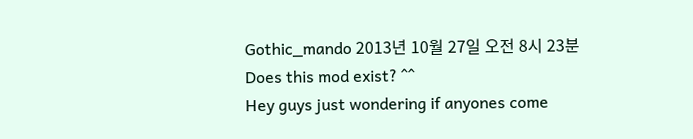Gothic_mando 2013년 10월 27일 오전 8시 23분
Does this mod exist? ^^
Hey guys just wondering if anyones come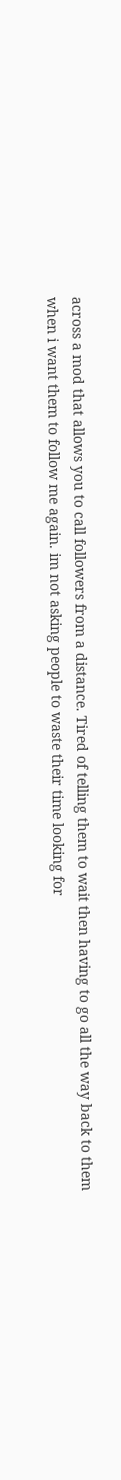across a mod that allows you to call followers from a distance. Tired of telling them to wait then having to go all the way back to them when i want them to follow me again. im not asking people to waste their time looking for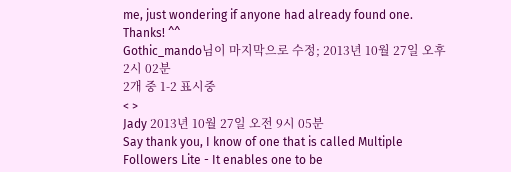me, just wondering if anyone had already found one. Thanks! ^^
Gothic_mando님이 마지막으로 수정; 2013년 10월 27일 오후 2시 02분
2개 중 1-2 표시중
< >
Jady 2013년 10월 27일 오전 9시 05분
Say thank you, I know of one that is called Multiple Followers Lite - It enables one to be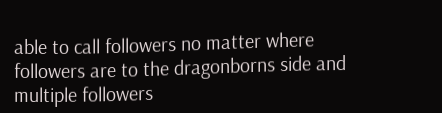able to call followers no matter where followers are to the dragonborns side and multiple followers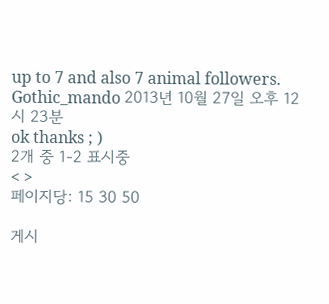up to 7 and also 7 animal followers.
Gothic_mando 2013년 10월 27일 오후 12시 23분
ok thanks ; )
2개 중 1-2 표시중
< >
페이지당: 15 30 50

게시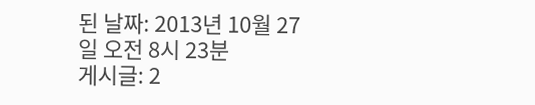된 날짜: 2013년 10월 27일 오전 8시 23분
게시글: 2